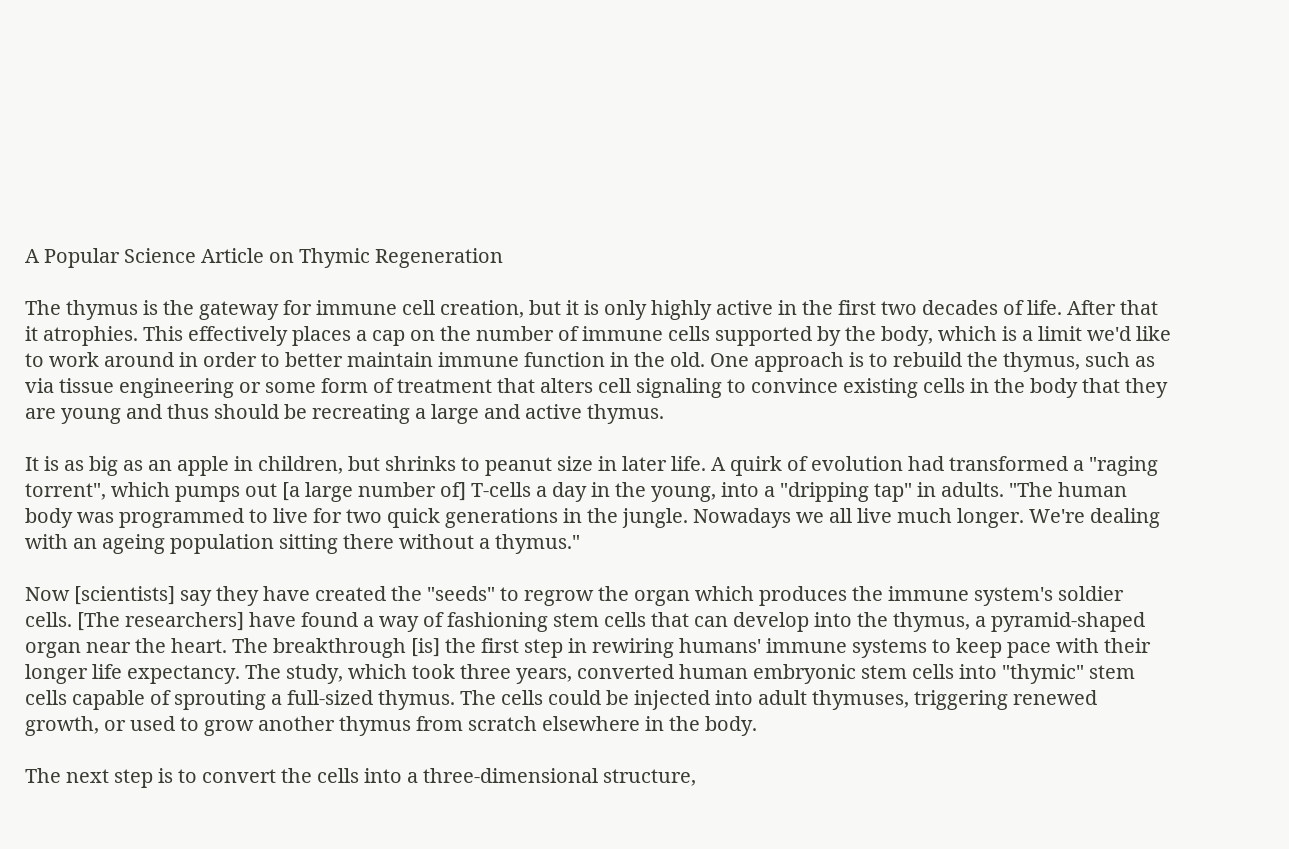A Popular Science Article on Thymic Regeneration

The thymus is the gateway for immune cell creation, but it is only highly active in the first two decades of life. After that it atrophies. This effectively places a cap on the number of immune cells supported by the body, which is a limit we'd like to work around in order to better maintain immune function in the old. One approach is to rebuild the thymus, such as via tissue engineering or some form of treatment that alters cell signaling to convince existing cells in the body that they are young and thus should be recreating a large and active thymus.

It is as big as an apple in children, but shrinks to peanut size in later life. A quirk of evolution had transformed a "raging torrent", which pumps out [a large number of] T-cells a day in the young, into a "dripping tap" in adults. "The human body was programmed to live for two quick generations in the jungle. Nowadays we all live much longer. We're dealing with an ageing population sitting there without a thymus."

Now [scientists] say they have created the "seeds" to regrow the organ which produces the immune system's soldier cells. [The researchers] have found a way of fashioning stem cells that can develop into the thymus, a pyramid-shaped organ near the heart. The breakthrough [is] the first step in rewiring humans' immune systems to keep pace with their longer life expectancy. The study, which took three years, converted human embryonic stem cells into "thymic" stem cells capable of sprouting a full-sized thymus. The cells could be injected into adult thymuses, triggering renewed growth, or used to grow another thymus from scratch elsewhere in the body.

The next step is to convert the cells into a three-dimensional structure,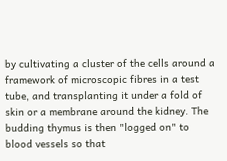by cultivating a cluster of the cells around a framework of microscopic fibres in a test tube, and transplanting it under a fold of skin or a membrane around the kidney. The budding thymus is then "logged on" to blood vessels so that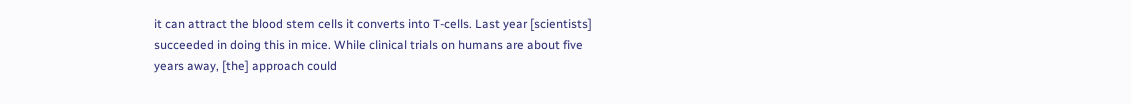it can attract the blood stem cells it converts into T-cells. Last year [scientists] succeeded in doing this in mice. While clinical trials on humans are about five years away, [the] approach could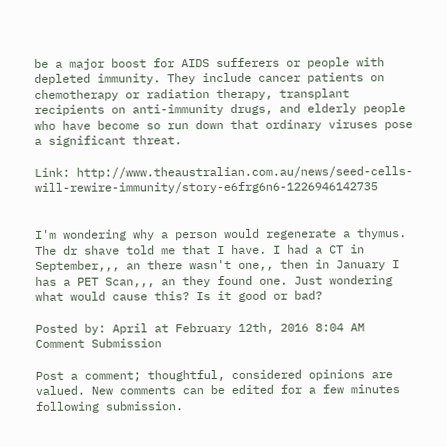be a major boost for AIDS sufferers or people with depleted immunity. They include cancer patients on chemotherapy or radiation therapy, transplant recipients on anti-immunity drugs, and elderly people who have become so run down that ordinary viruses pose a significant threat.

Link: http://www.theaustralian.com.au/news/seed-cells-will-rewire-immunity/story-e6frg6n6-1226946142735


I'm wondering why a person would regenerate a thymus. The dr shave told me that I have. I had a CT in September,,, an there wasn't one,, then in January I has a PET Scan,,, an they found one. Just wondering what would cause this? Is it good or bad?

Posted by: April at February 12th, 2016 8:04 AM
Comment Submission

Post a comment; thoughtful, considered opinions are valued. New comments can be edited for a few minutes following submission.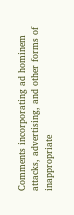Comments incorporating ad hominem attacks, advertising, and other forms of inappropriate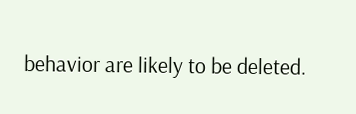behavior are likely to be deleted.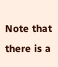Note that there is a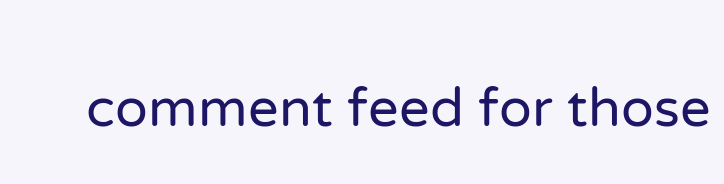comment feed for those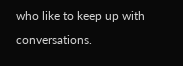who like to keep up with conversations.